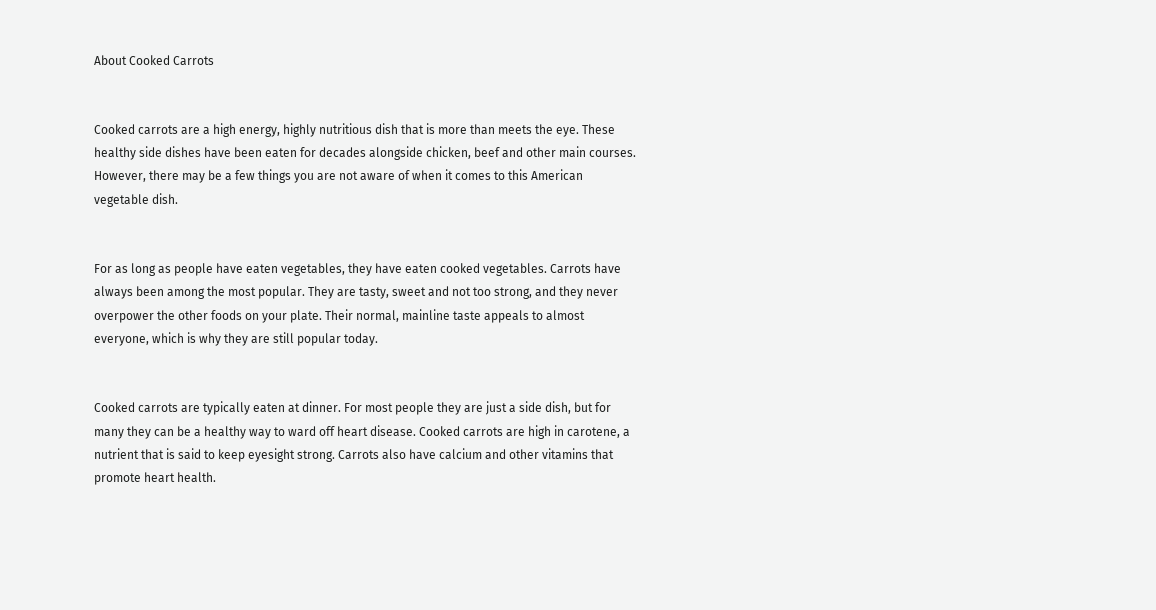About Cooked Carrots


Cooked carrots are a high energy, highly nutritious dish that is more than meets the eye. These healthy side dishes have been eaten for decades alongside chicken, beef and other main courses. However, there may be a few things you are not aware of when it comes to this American vegetable dish.


For as long as people have eaten vegetables, they have eaten cooked vegetables. Carrots have always been among the most popular. They are tasty, sweet and not too strong, and they never overpower the other foods on your plate. Their normal, mainline taste appeals to almost everyone, which is why they are still popular today.


Cooked carrots are typically eaten at dinner. For most people they are just a side dish, but for many they can be a healthy way to ward off heart disease. Cooked carrots are high in carotene, a nutrient that is said to keep eyesight strong. Carrots also have calcium and other vitamins that promote heart health.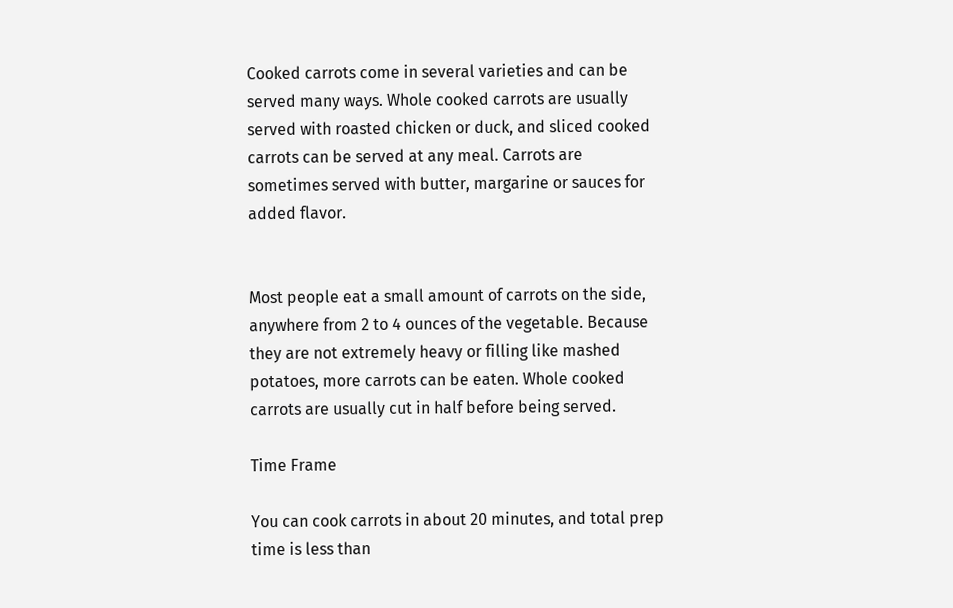Cooked carrots come in several varieties and can be served many ways. Whole cooked carrots are usually served with roasted chicken or duck, and sliced cooked carrots can be served at any meal. Carrots are sometimes served with butter, margarine or sauces for added flavor.


Most people eat a small amount of carrots on the side, anywhere from 2 to 4 ounces of the vegetable. Because they are not extremely heavy or filling like mashed potatoes, more carrots can be eaten. Whole cooked carrots are usually cut in half before being served.

Time Frame

You can cook carrots in about 20 minutes, and total prep time is less than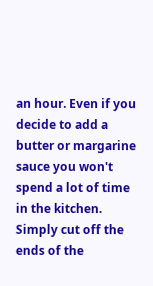an hour. Even if you decide to add a butter or margarine sauce you won't spend a lot of time in the kitchen. Simply cut off the ends of the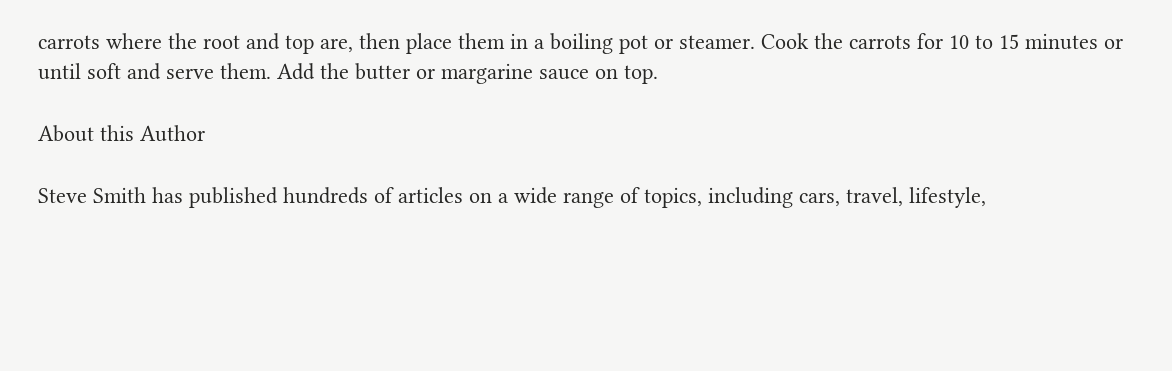carrots where the root and top are, then place them in a boiling pot or steamer. Cook the carrots for 10 to 15 minutes or until soft and serve them. Add the butter or margarine sauce on top.

About this Author

Steve Smith has published hundreds of articles on a wide range of topics, including cars, travel, lifestyle,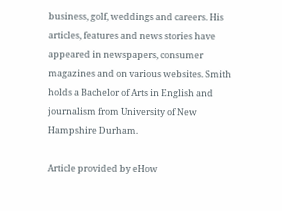business, golf, weddings and careers. His articles, features and news stories have appeared in newspapers, consumer magazines and on various websites. Smith holds a Bachelor of Arts in English and journalism from University of New Hampshire Durham.

Article provided by eHow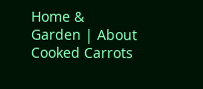Home & Garden | About Cooked Carrots